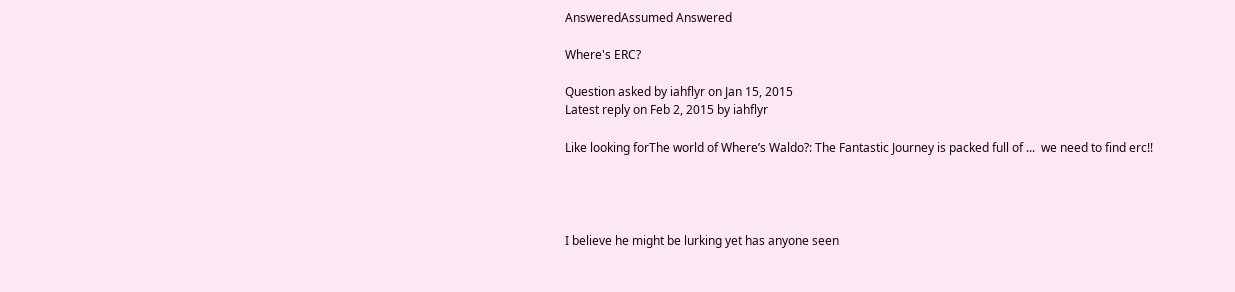AnsweredAssumed Answered

Where's ERC?

Question asked by iahflyr on Jan 15, 2015
Latest reply on Feb 2, 2015 by iahflyr

Like looking forThe world of Where’s Waldo?: The Fantastic Journey is packed full of ...  we need to find erc!!




I believe he might be lurking yet has anyone seen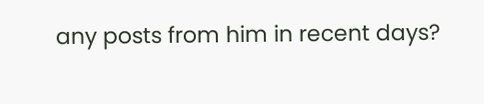any posts from him in recent days?